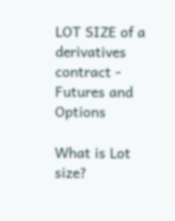LOT SIZE of a derivatives contract - Futures and Options

What is Lot size?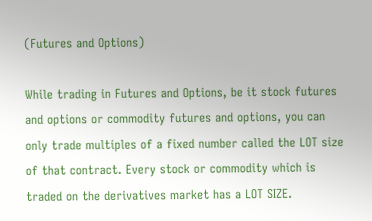(Futures and Options)

While trading in Futures and Options, be it stock futures and options or commodity futures and options, you can only trade multiples of a fixed number called the LOT size of that contract. Every stock or commodity which is traded on the derivatives market has a LOT SIZE.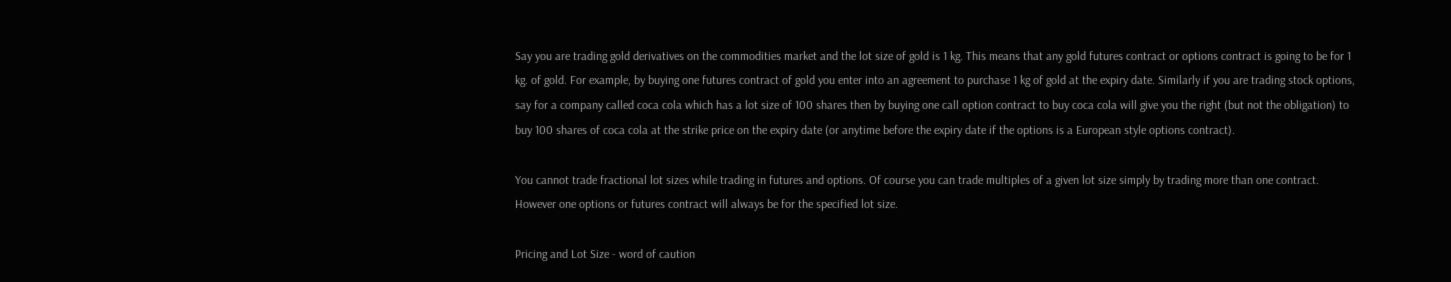Say you are trading gold derivatives on the commodities market and the lot size of gold is 1 kg. This means that any gold futures contract or options contract is going to be for 1 kg. of gold. For example, by buying one futures contract of gold you enter into an agreement to purchase 1 kg of gold at the expiry date. Similarly if you are trading stock options, say for a company called coca cola which has a lot size of 100 shares then by buying one call option contract to buy coca cola will give you the right (but not the obligation) to buy 100 shares of coca cola at the strike price on the expiry date (or anytime before the expiry date if the options is a European style options contract).

You cannot trade fractional lot sizes while trading in futures and options. Of course you can trade multiples of a given lot size simply by trading more than one contract. However one options or futures contract will always be for the specified lot size.

Pricing and Lot Size - word of caution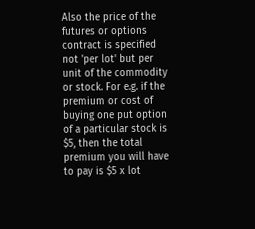Also the price of the futures or options contract is specified not 'per lot' but per unit of the commodity or stock. For e.g. if the premium or cost of buying one put option of a particular stock is $5, then the total premium you will have to pay is $5 x lot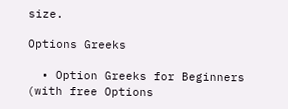size.

Options Greeks

  • Option Greeks for Beginners (with free Options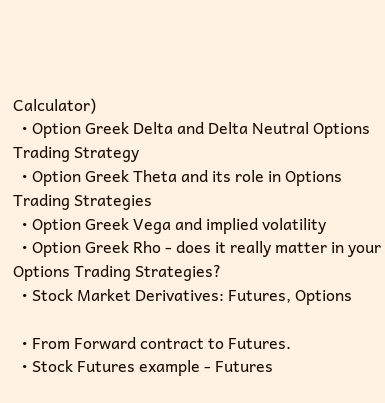Calculator)
  • Option Greek Delta and Delta Neutral Options Trading Strategy
  • Option Greek Theta and its role in Options Trading Strategies
  • Option Greek Vega and implied volatility
  • Option Greek Rho - does it really matter in your Options Trading Strategies?
  • Stock Market Derivatives: Futures, Options

  • From Forward contract to Futures.
  • Stock Futures example - Futures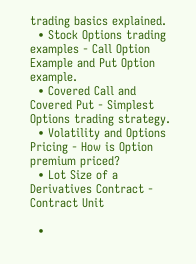trading basics explained.
  • Stock Options trading examples - Call Option Example and Put Option example.
  • Covered Call and Covered Put - Simplest Options trading strategy.
  • Volatility and Options Pricing - How is Option premium priced?
  • Lot Size of a Derivatives Contract - Contract Unit

  •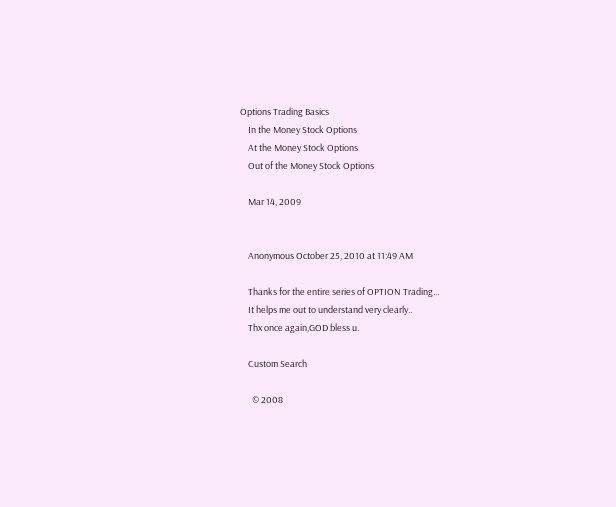Options Trading Basics
    In the Money Stock Options
    At the Money Stock Options
    Out of the Money Stock Options

    Mar 14, 2009


    Anonymous October 25, 2010 at 11:49 AM

    Thanks for the entire series of OPTION Trading...
    It helps me out to understand very clearly..
    Thx once again,GOD bless u.

    Custom Search

      © 2008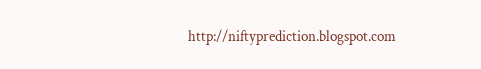http://niftyprediction.blogspot.com